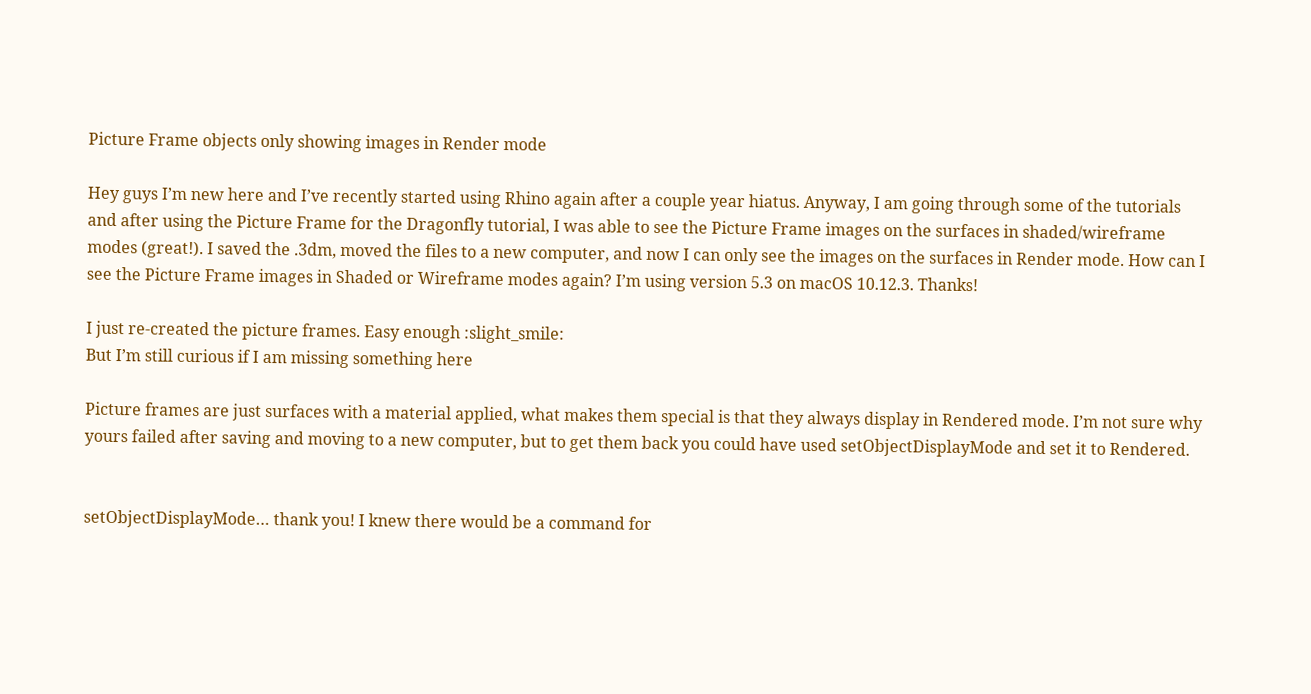Picture Frame objects only showing images in Render mode

Hey guys I’m new here and I’ve recently started using Rhino again after a couple year hiatus. Anyway, I am going through some of the tutorials and after using the Picture Frame for the Dragonfly tutorial, I was able to see the Picture Frame images on the surfaces in shaded/wireframe modes (great!). I saved the .3dm, moved the files to a new computer, and now I can only see the images on the surfaces in Render mode. How can I see the Picture Frame images in Shaded or Wireframe modes again? I’m using version 5.3 on macOS 10.12.3. Thanks!

I just re-created the picture frames. Easy enough :slight_smile:
But I’m still curious if I am missing something here

Picture frames are just surfaces with a material applied, what makes them special is that they always display in Rendered mode. I’m not sure why yours failed after saving and moving to a new computer, but to get them back you could have used setObjectDisplayMode and set it to Rendered.


setObjectDisplayMode… thank you! I knew there would be a command for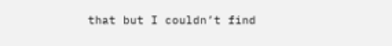that but I couldn’t find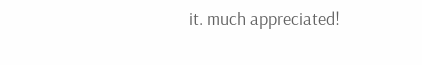it. much appreciated!